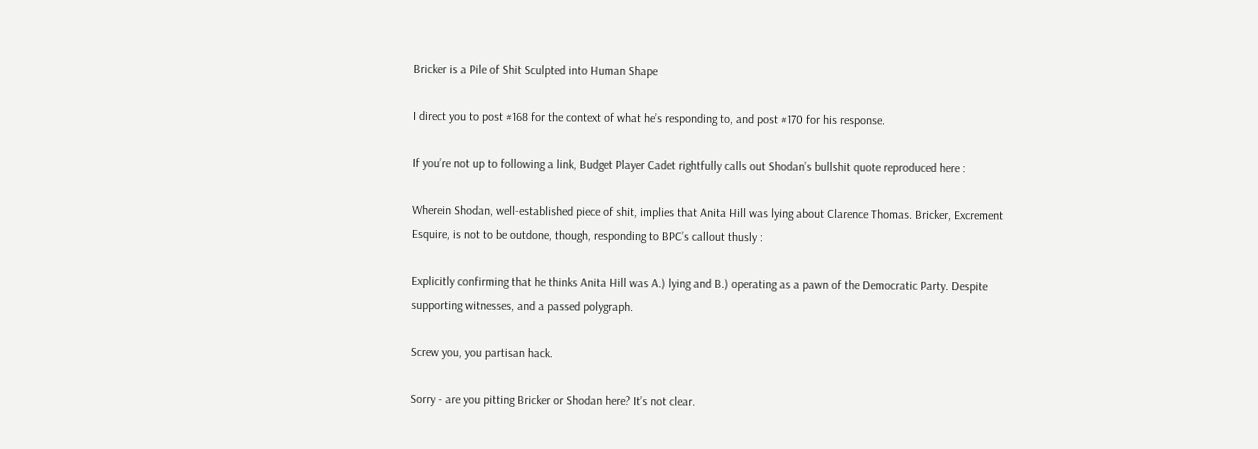Bricker is a Pile of Shit Sculpted into Human Shape

I direct you to post #168 for the context of what he’s responding to, and post #170 for his response.

If you’re not up to following a link, Budget Player Cadet rightfully calls out Shodan’s bullshit quote reproduced here :

Wherein Shodan, well-established piece of shit, implies that Anita Hill was lying about Clarence Thomas. Bricker, Excrement Esquire, is not to be outdone, though, responding to BPC’s callout thusly :

Explicitly confirming that he thinks Anita Hill was A.) lying and B.) operating as a pawn of the Democratic Party. Despite supporting witnesses, and a passed polygraph.

Screw you, you partisan hack.

Sorry - are you pitting Bricker or Shodan here? It’s not clear.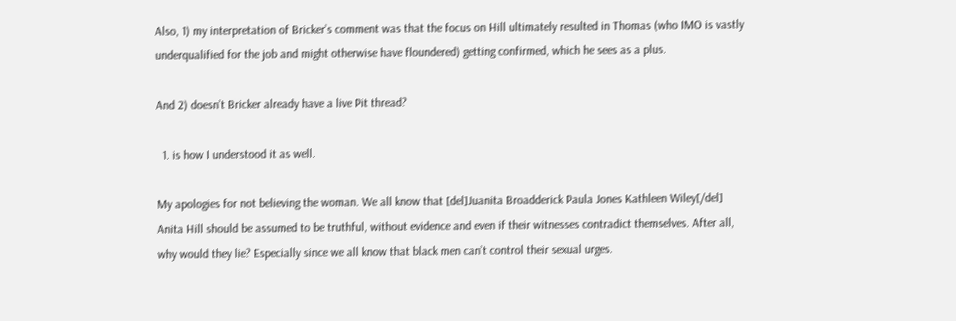Also, 1) my interpretation of Bricker’s comment was that the focus on Hill ultimately resulted in Thomas (who IMO is vastly underqualified for the job and might otherwise have floundered) getting confirmed, which he sees as a plus.

And 2) doesn’t Bricker already have a live Pit thread?

  1. is how I understood it as well.

My apologies for not believing the woman. We all know that [del]Juanita Broadderick Paula Jones Kathleen Wiley[/del] Anita Hill should be assumed to be truthful, without evidence and even if their witnesses contradict themselves. After all, why would they lie? Especially since we all know that black men can’t control their sexual urges.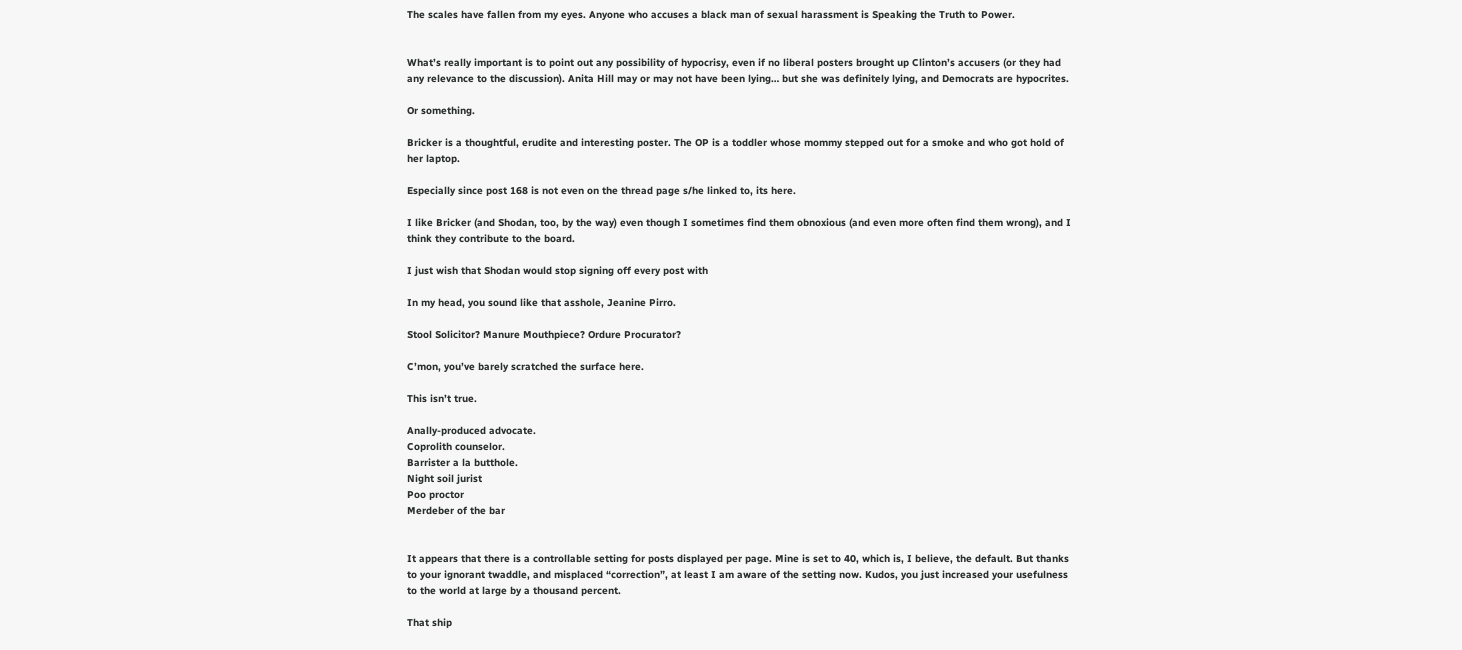The scales have fallen from my eyes. Anyone who accuses a black man of sexual harassment is Speaking the Truth to Power.


What’s really important is to point out any possibility of hypocrisy, even if no liberal posters brought up Clinton’s accusers (or they had any relevance to the discussion). Anita Hill may or may not have been lying… but she was definitely lying, and Democrats are hypocrites.

Or something.

Bricker is a thoughtful, erudite and interesting poster. The OP is a toddler whose mommy stepped out for a smoke and who got hold of her laptop.

Especially since post 168 is not even on the thread page s/he linked to, its here.

I like Bricker (and Shodan, too, by the way) even though I sometimes find them obnoxious (and even more often find them wrong), and I think they contribute to the board.

I just wish that Shodan would stop signing off every post with

In my head, you sound like that asshole, Jeanine Pirro.

Stool Solicitor? Manure Mouthpiece? Ordure Procurator?

C’mon, you’ve barely scratched the surface here.

This isn’t true.

Anally-produced advocate.
Coprolith counselor.
Barrister a la butthole.
Night soil jurist
Poo proctor
Merdeber of the bar


It appears that there is a controllable setting for posts displayed per page. Mine is set to 40, which is, I believe, the default. But thanks to your ignorant twaddle, and misplaced “correction”, at least I am aware of the setting now. Kudos, you just increased your usefulness to the world at large by a thousand percent.

That ship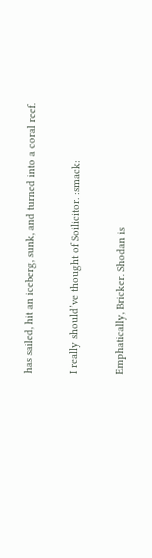has sailed, hit an iceberg, sunk, and turned into a coral reef.

I really should’ve thought of Soilicitor. :smack:

Emphatically, Bricker. Shodan is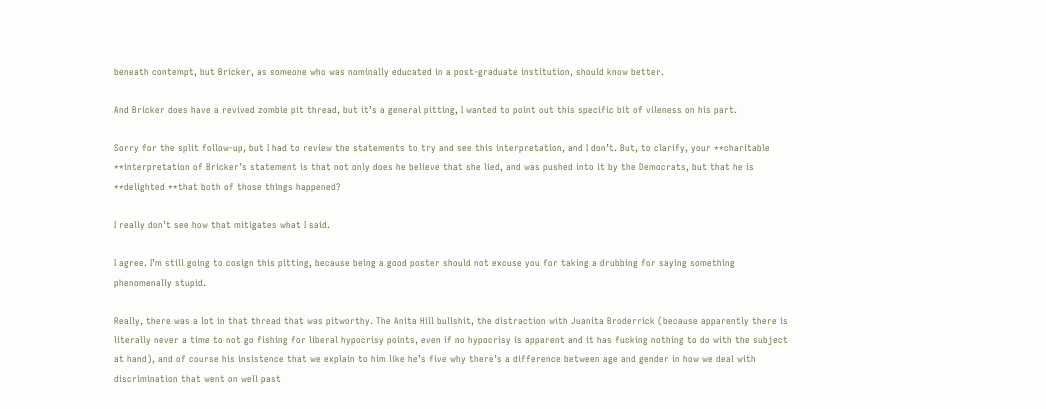beneath contempt, but Bricker, as someone who was nominally educated in a post-graduate institution, should know better.

And Bricker does have a revived zombie pit thread, but it’s a general pitting, I wanted to point out this specific bit of vileness on his part.

Sorry for the split follow-up, but I had to review the statements to try and see this interpretation, and I don’t. But, to clarify, your **charitable **interpretation of Bricker’s statement is that not only does he believe that she lied, and was pushed into it by the Democrats, but that he is **delighted **that both of those things happened?

I really don’t see how that mitigates what I said.

I agree. I’m still going to cosign this pitting, because being a good poster should not excuse you for taking a drubbing for saying something phenomenally stupid.

Really, there was a lot in that thread that was pitworthy. The Anita Hill bullshit, the distraction with Juanita Broderrick (because apparently there is literally never a time to not go fishing for liberal hypocrisy points, even if no hypocrisy is apparent and it has fucking nothing to do with the subject at hand), and of course his insistence that we explain to him like he’s five why there’s a difference between age and gender in how we deal with discrimination that went on well past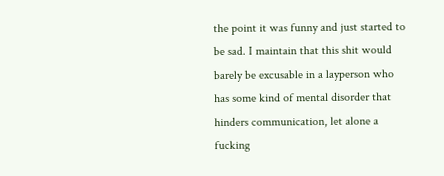the point it was funny and just started to be sad. I maintain that this shit would barely be excusable in a layperson who has some kind of mental disorder that hinders communication, let alone a fucking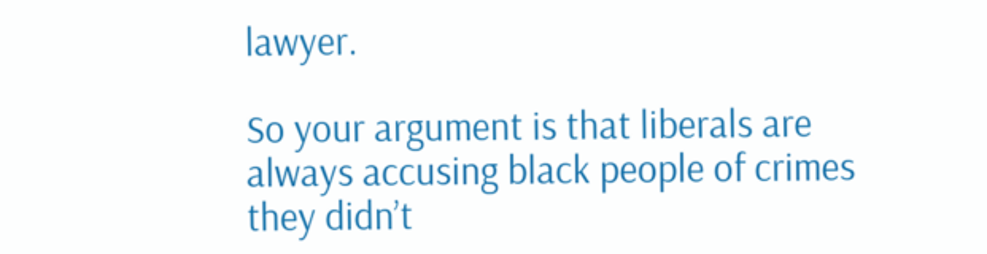lawyer.

So your argument is that liberals are always accusing black people of crimes they didn’t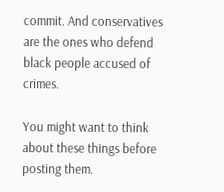commit. And conservatives are the ones who defend black people accused of crimes.

You might want to think about these things before posting them.